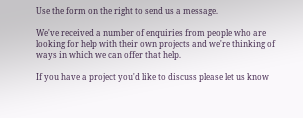Use the form on the right to send us a message.

We've received a number of enquiries from people who are looking for help with their own projects and we're thinking of ways in which we can offer that help.

If you have a project you'd like to discuss please let us know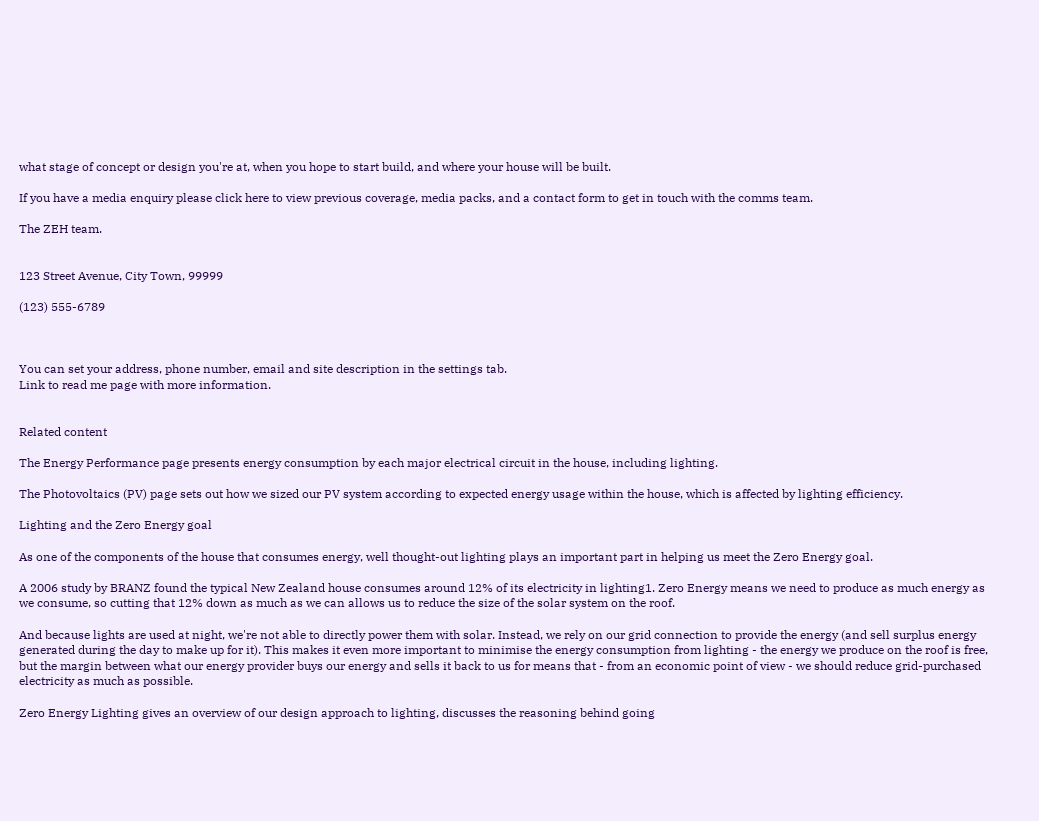what stage of concept or design you're at, when you hope to start build, and where your house will be built.

If you have a media enquiry please click here to view previous coverage, media packs, and a contact form to get in touch with the comms team.

The ZEH team.


123 Street Avenue, City Town, 99999

(123) 555-6789



You can set your address, phone number, email and site description in the settings tab.
Link to read me page with more information.


Related content

The Energy Performance page presents energy consumption by each major electrical circuit in the house, including lighting.

The Photovoltaics (PV) page sets out how we sized our PV system according to expected energy usage within the house, which is affected by lighting efficiency.

Lighting and the Zero Energy goal

As one of the components of the house that consumes energy, well thought-out lighting plays an important part in helping us meet the Zero Energy goal.

A 2006 study by BRANZ found the typical New Zealand house consumes around 12% of its electricity in lighting1. Zero Energy means we need to produce as much energy as we consume, so cutting that 12% down as much as we can allows us to reduce the size of the solar system on the roof.

And because lights are used at night, we're not able to directly power them with solar. Instead, we rely on our grid connection to provide the energy (and sell surplus energy generated during the day to make up for it). This makes it even more important to minimise the energy consumption from lighting - the energy we produce on the roof is free, but the margin between what our energy provider buys our energy and sells it back to us for means that - from an economic point of view - we should reduce grid-purchased electricity as much as possible.

Zero Energy Lighting gives an overview of our design approach to lighting, discusses the reasoning behind going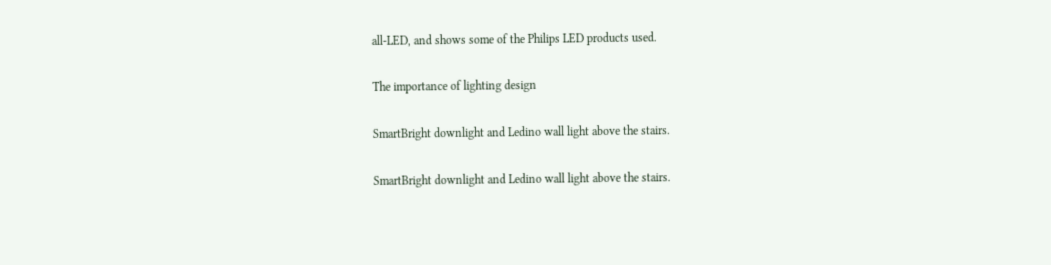all-LED, and shows some of the Philips LED products used.

The importance of lighting design

SmartBright downlight and Ledino wall light above the stairs.

SmartBright downlight and Ledino wall light above the stairs.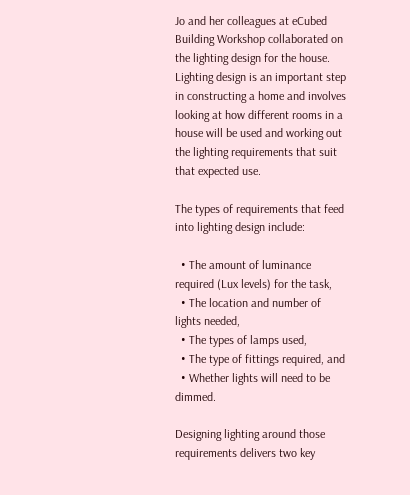Jo and her colleagues at eCubed Building Workshop collaborated on the lighting design for the house. Lighting design is an important step in constructing a home and involves looking at how different rooms in a house will be used and working out the lighting requirements that suit that expected use.

The types of requirements that feed into lighting design include:

  • The amount of luminance required (Lux levels) for the task,
  • The location and number of lights needed,
  • The types of lamps used,
  • The type of fittings required, and
  • Whether lights will need to be dimmed.

Designing lighting around those requirements delivers two key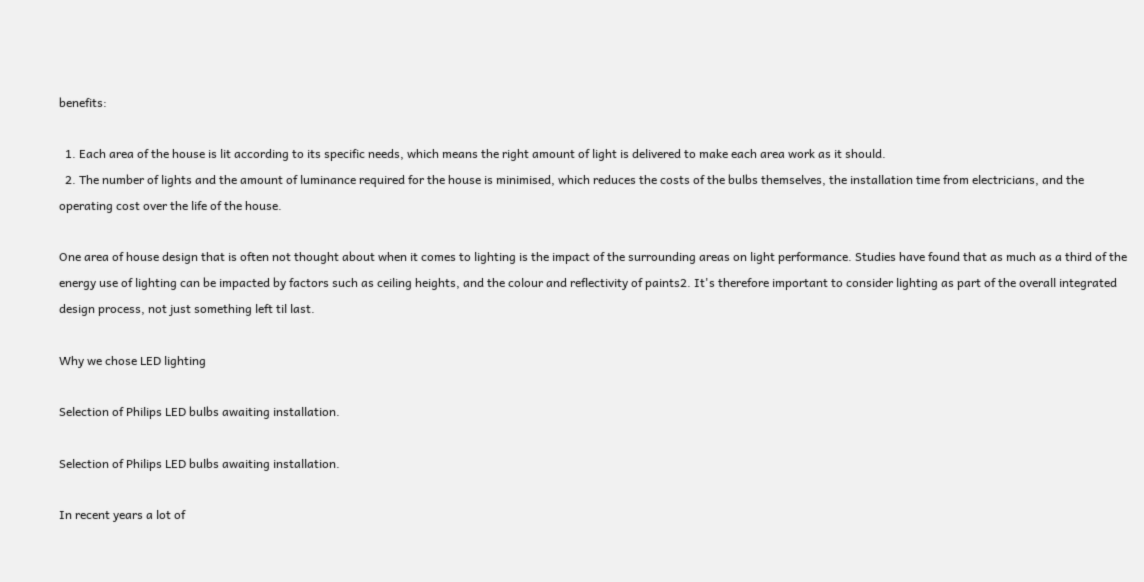benefits:

  1. Each area of the house is lit according to its specific needs, which means the right amount of light is delivered to make each area work as it should.
  2. The number of lights and the amount of luminance required for the house is minimised, which reduces the costs of the bulbs themselves, the installation time from electricians, and the operating cost over the life of the house.

One area of house design that is often not thought about when it comes to lighting is the impact of the surrounding areas on light performance. Studies have found that as much as a third of the energy use of lighting can be impacted by factors such as ceiling heights, and the colour and reflectivity of paints2. It's therefore important to consider lighting as part of the overall integrated design process, not just something left til last.

Why we chose LED lighting

Selection of Philips LED bulbs awaiting installation.

Selection of Philips LED bulbs awaiting installation.

In recent years a lot of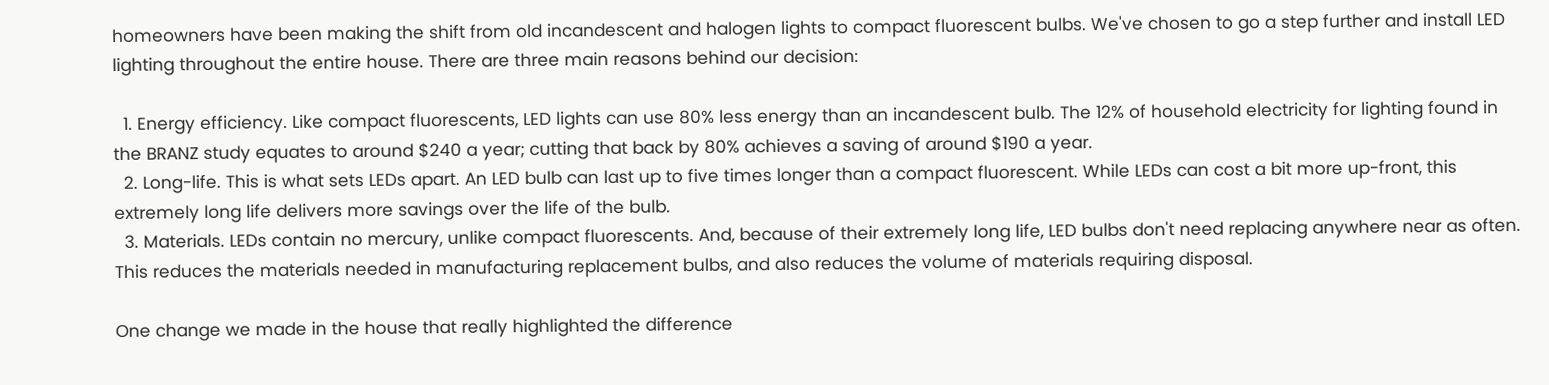homeowners have been making the shift from old incandescent and halogen lights to compact fluorescent bulbs. We've chosen to go a step further and install LED lighting throughout the entire house. There are three main reasons behind our decision:

  1. Energy efficiency. Like compact fluorescents, LED lights can use 80% less energy than an incandescent bulb. The 12% of household electricity for lighting found in the BRANZ study equates to around $240 a year; cutting that back by 80% achieves a saving of around $190 a year.
  2. Long-life. This is what sets LEDs apart. An LED bulb can last up to five times longer than a compact fluorescent. While LEDs can cost a bit more up-front, this extremely long life delivers more savings over the life of the bulb.
  3. Materials. LEDs contain no mercury, unlike compact fluorescents. And, because of their extremely long life, LED bulbs don't need replacing anywhere near as often. This reduces the materials needed in manufacturing replacement bulbs, and also reduces the volume of materials requiring disposal.

One change we made in the house that really highlighted the difference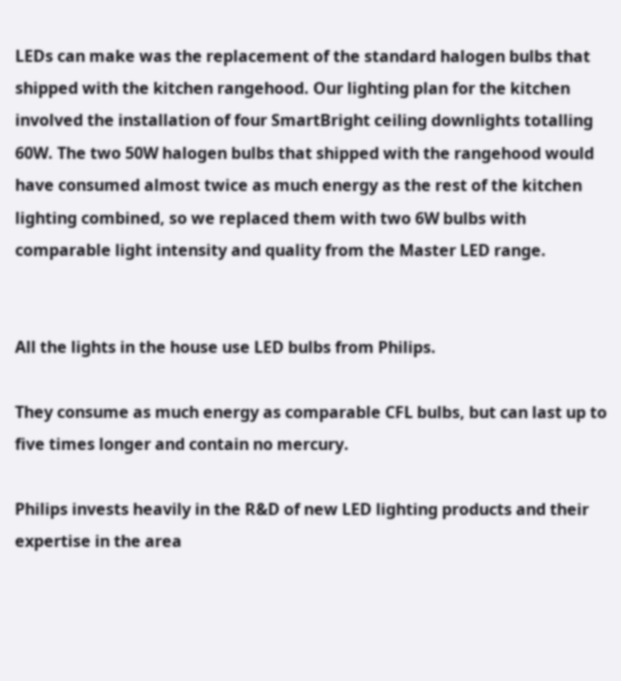LEDs can make was the replacement of the standard halogen bulbs that shipped with the kitchen rangehood. Our lighting plan for the kitchen involved the installation of four SmartBright ceiling downlights totalling 60W. The two 50W halogen bulbs that shipped with the rangehood would have consumed almost twice as much energy as the rest of the kitchen lighting combined, so we replaced them with two 6W bulbs with comparable light intensity and quality from the Master LED range.


All the lights in the house use LED bulbs from Philips.

They consume as much energy as comparable CFL bulbs, but can last up to five times longer and contain no mercury.

Philips invests heavily in the R&D of new LED lighting products and their expertise in the area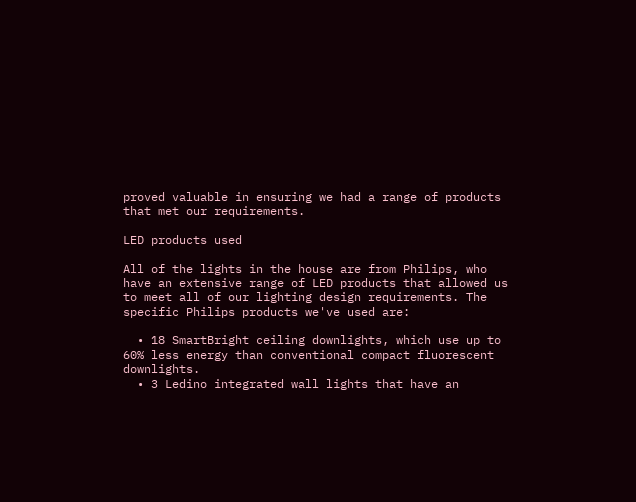proved valuable in ensuring we had a range of products that met our requirements.

LED products used

All of the lights in the house are from Philips, who have an extensive range of LED products that allowed us to meet all of our lighting design requirements. The specific Philips products we've used are:

  • 18 SmartBright ceiling downlights, which use up to 60% less energy than conventional compact fluorescent downlights.
  • 3 Ledino integrated wall lights that have an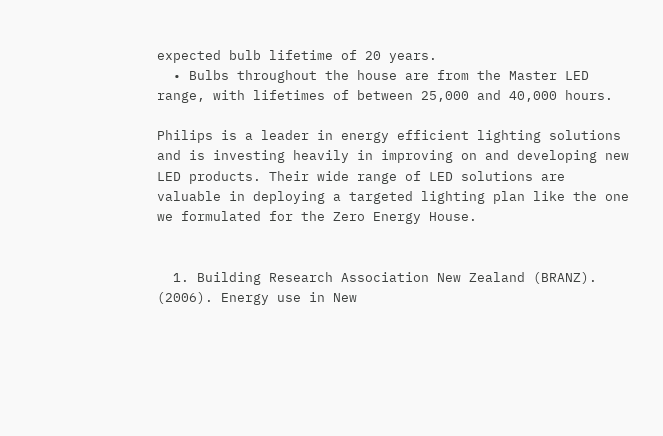expected bulb lifetime of 20 years.
  • Bulbs throughout the house are from the Master LED range, with lifetimes of between 25,000 and 40,000 hours.

Philips is a leader in energy efficient lighting solutions and is investing heavily in improving on and developing new LED products. Their wide range of LED solutions are valuable in deploying a targeted lighting plan like the one we formulated for the Zero Energy House.


  1. Building Research Association New Zealand (BRANZ). (2006). Energy use in New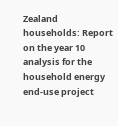Zealand households: Report on the year 10 analysis for the household energy end-use project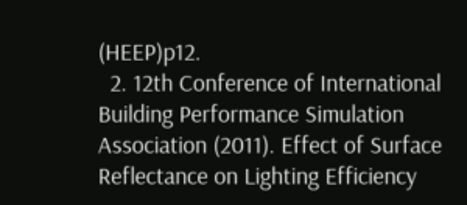(HEEP)p12.
  2. 12th Conference of International Building Performance Simulation Association (2011). Effect of Surface Reflectance on Lighting Efficiency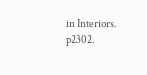in Interiors. p2302.